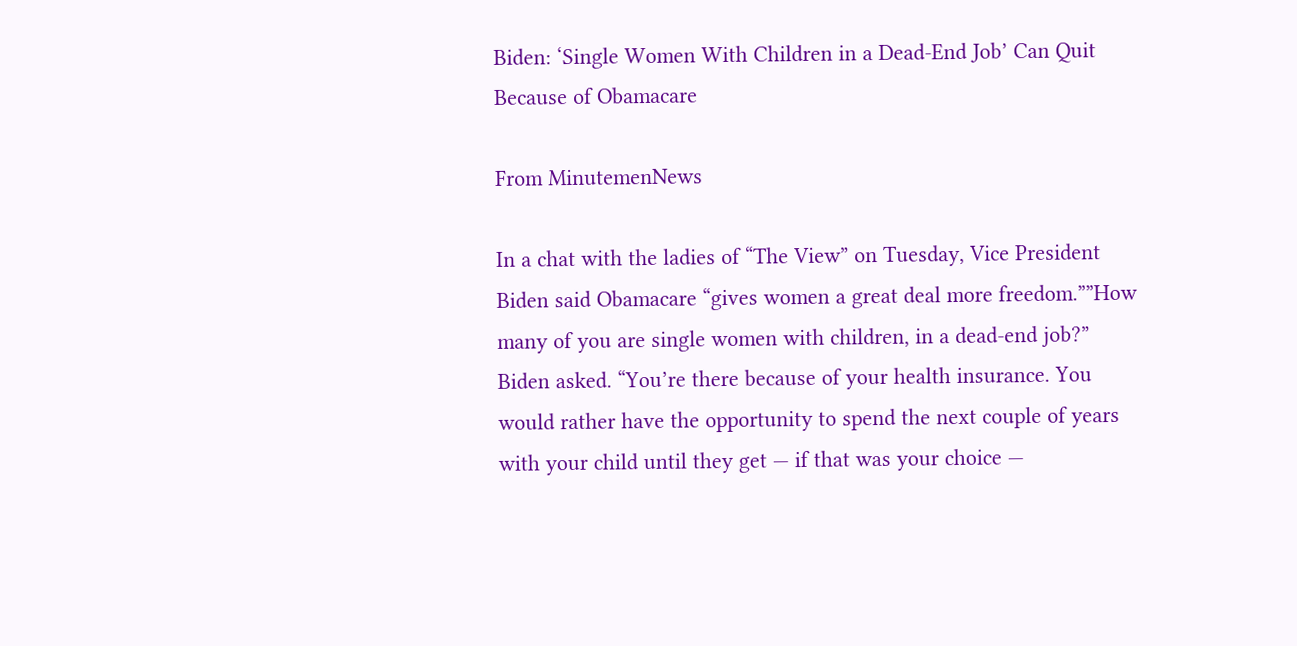Biden: ‘Single Women With Children in a Dead-End Job’ Can Quit Because of Obamacare

From MinutemenNews

In a chat with the ladies of “The View” on Tuesday, Vice President Biden said Obamacare “gives women a great deal more freedom.””How many of you are single women with children, in a dead-end job?” Biden asked. “You’re there because of your health insurance. You would rather have the opportunity to spend the next couple of years with your child until they get — if that was your choice —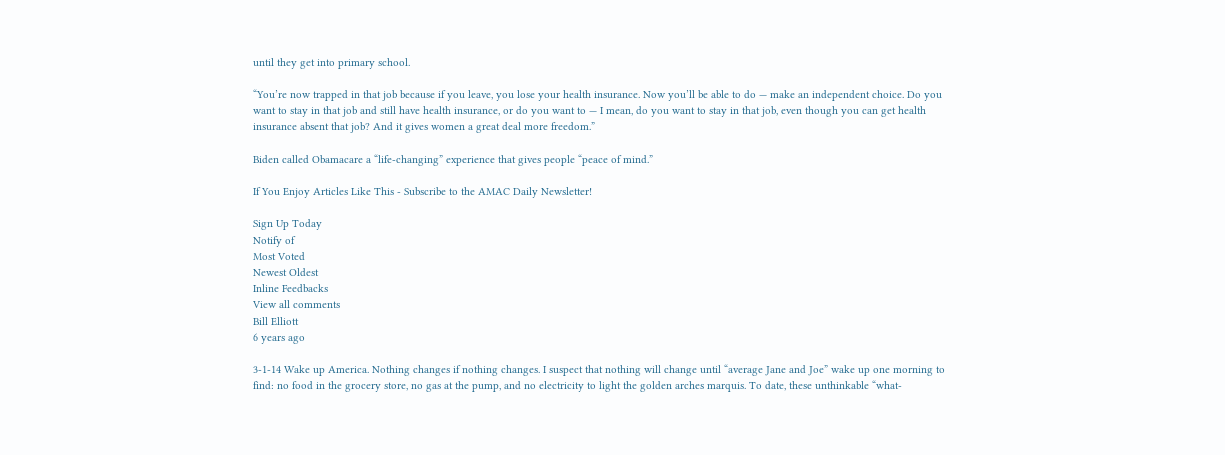until they get into primary school.

“You’re now trapped in that job because if you leave, you lose your health insurance. Now you’ll be able to do — make an independent choice. Do you want to stay in that job and still have health insurance, or do you want to — I mean, do you want to stay in that job, even though you can get health insurance absent that job? And it gives women a great deal more freedom.”

Biden called Obamacare a “life-changing” experience that gives people “peace of mind.”

If You Enjoy Articles Like This - Subscribe to the AMAC Daily Newsletter!

Sign Up Today
Notify of
Most Voted
Newest Oldest
Inline Feedbacks
View all comments
Bill Elliott
6 years ago

3-1-14 Wake up America. Nothing changes if nothing changes. I suspect that nothing will change until “average Jane and Joe” wake up one morning to find: no food in the grocery store, no gas at the pump, and no electricity to light the golden arches marquis. To date, these unthinkable “what-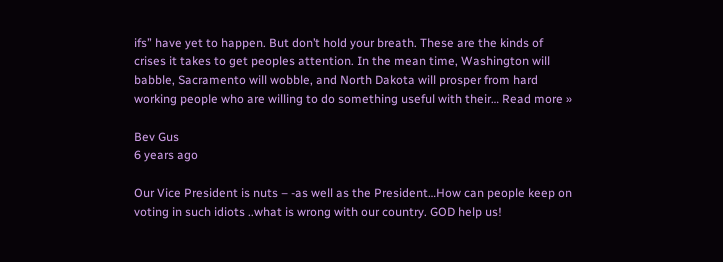ifs” have yet to happen. But don’t hold your breath. These are the kinds of crises it takes to get peoples attention. In the mean time, Washington will babble, Sacramento will wobble, and North Dakota will prosper from hard working people who are willing to do something useful with their… Read more »

Bev Gus
6 years ago

Our Vice President is nuts – -as well as the President…How can people keep on voting in such idiots ..what is wrong with our country. GOD help us!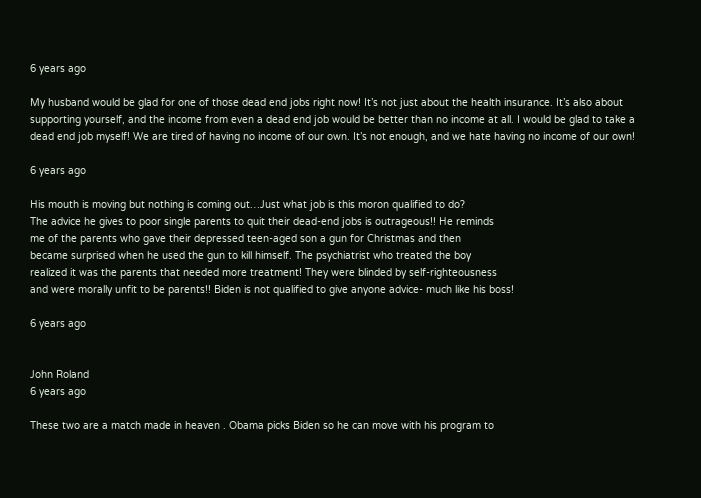6 years ago

My husband would be glad for one of those dead end jobs right now! It’s not just about the health insurance. It’s also about supporting yourself, and the income from even a dead end job would be better than no income at all. I would be glad to take a dead end job myself! We are tired of having no income of our own. It’s not enough, and we hate having no income of our own!

6 years ago

His mouth is moving but nothing is coming out…Just what job is this moron qualified to do?
The advice he gives to poor single parents to quit their dead-end jobs is outrageous!! He reminds
me of the parents who gave their depressed teen-aged son a gun for Christmas and then
became surprised when he used the gun to kill himself. The psychiatrist who treated the boy
realized it was the parents that needed more treatment! They were blinded by self-righteousness
and were morally unfit to be parents!! Biden is not qualified to give anyone advice- much like his boss!

6 years ago


John Roland
6 years ago

These two are a match made in heaven . Obama picks Biden so he can move with his program to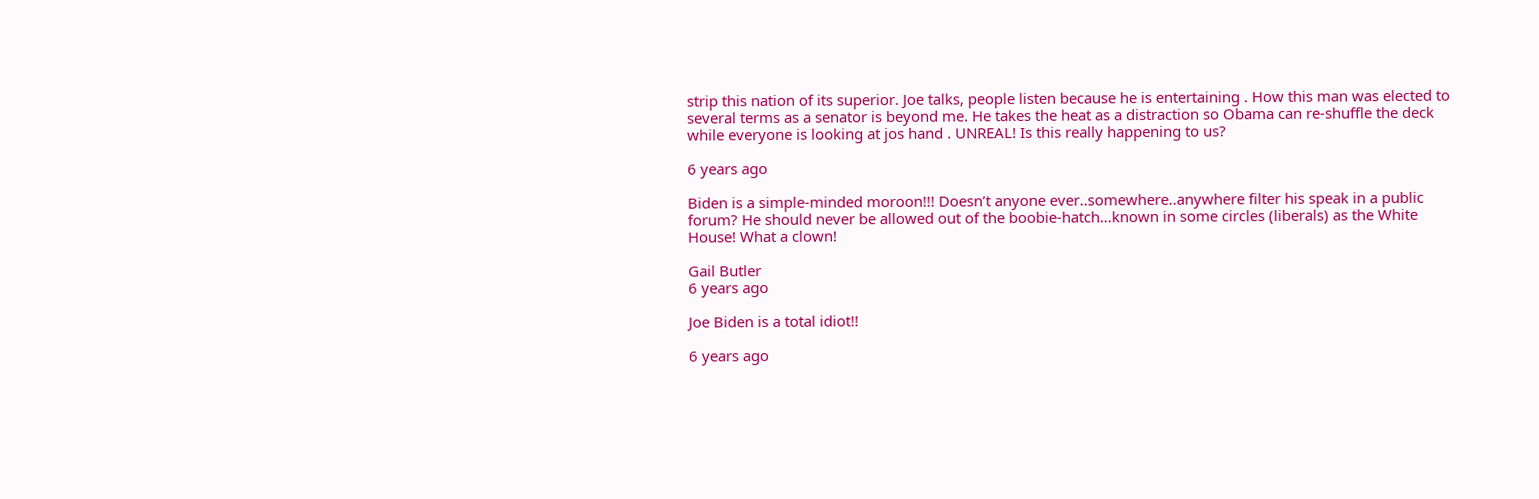strip this nation of its superior. Joe talks, people listen because he is entertaining . How this man was elected to several terms as a senator is beyond me. He takes the heat as a distraction so Obama can re-shuffle the deck while everyone is looking at jos hand . UNREAL! Is this really happening to us?

6 years ago

Biden is a simple-minded moroon!!! Doesn’t anyone ever..somewhere..anywhere filter his speak in a public forum? He should never be allowed out of the boobie-hatch…known in some circles (liberals) as the White House! What a clown!

Gail Butler
6 years ago

Joe Biden is a total idiot!!

6 years ago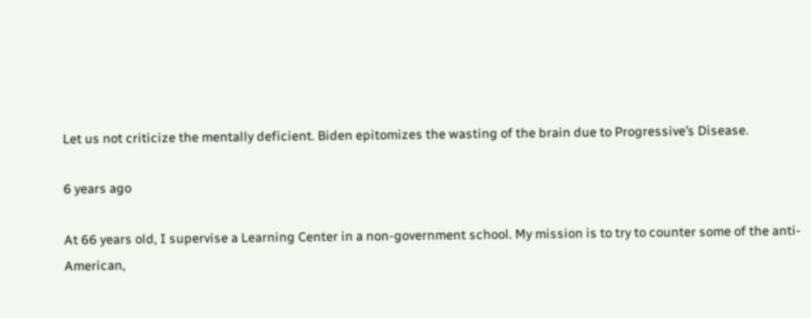Let us not criticize the mentally deficient. Biden epitomizes the wasting of the brain due to Progressive’s Disease.

6 years ago

At 66 years old, I supervise a Learning Center in a non-government school. My mission is to try to counter some of the anti-American,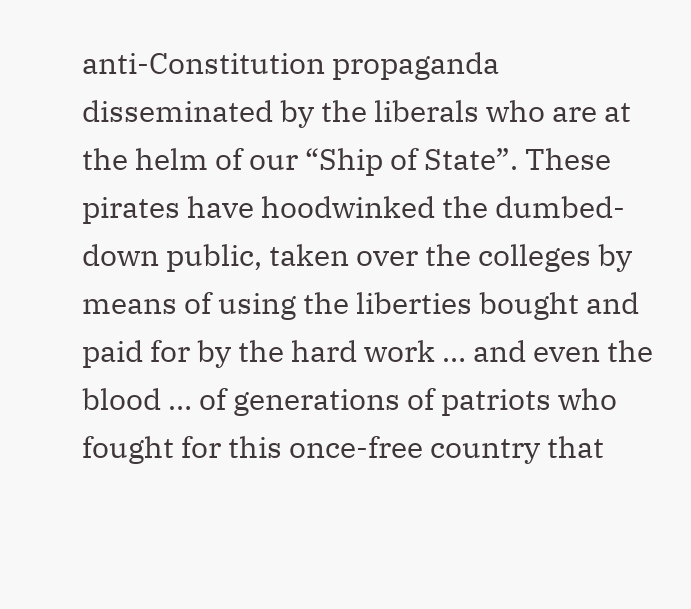anti-Constitution propaganda disseminated by the liberals who are at the helm of our “Ship of State”. These pirates have hoodwinked the dumbed-down public, taken over the colleges by means of using the liberties bought and paid for by the hard work … and even the blood … of generations of patriots who fought for this once-free country that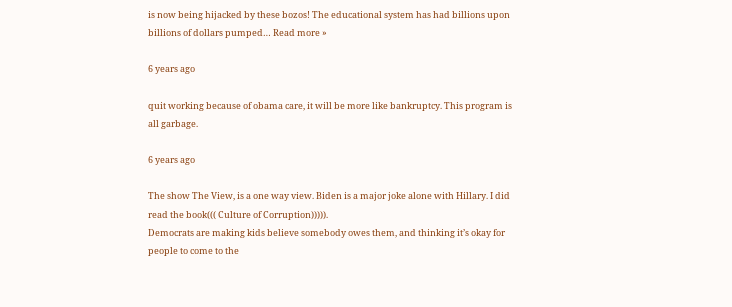is now being hijacked by these bozos! The educational system has had billions upon billions of dollars pumped… Read more »

6 years ago

quit working because of obama care, it will be more like bankruptcy. This program is
all garbage.

6 years ago

The show The View, is a one way view. Biden is a major joke alone with Hillary. I did read the book((( Culture of Corruption))))).
Democrats are making kids believe somebody owes them, and thinking it’s okay for people to come to the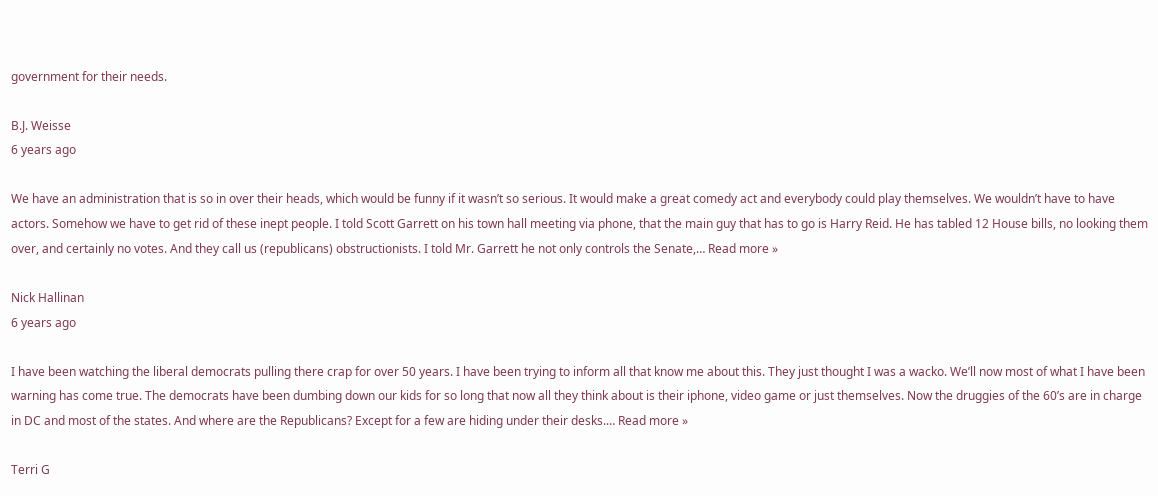government for their needs.

B.J. Weisse
6 years ago

We have an administration that is so in over their heads, which would be funny if it wasn’t so serious. It would make a great comedy act and everybody could play themselves. We wouldn’t have to have actors. Somehow we have to get rid of these inept people. I told Scott Garrett on his town hall meeting via phone, that the main guy that has to go is Harry Reid. He has tabled 12 House bills, no looking them over, and certainly no votes. And they call us (republicans) obstructionists. I told Mr. Garrett he not only controls the Senate,… Read more »

Nick Hallinan
6 years ago

I have been watching the liberal democrats pulling there crap for over 50 years. I have been trying to inform all that know me about this. They just thought I was a wacko. We’ll now most of what I have been warning has come true. The democrats have been dumbing down our kids for so long that now all they think about is their iphone, video game or just themselves. Now the druggies of the 60’s are in charge in DC and most of the states. And where are the Republicans? Except for a few are hiding under their desks.… Read more »

Terri G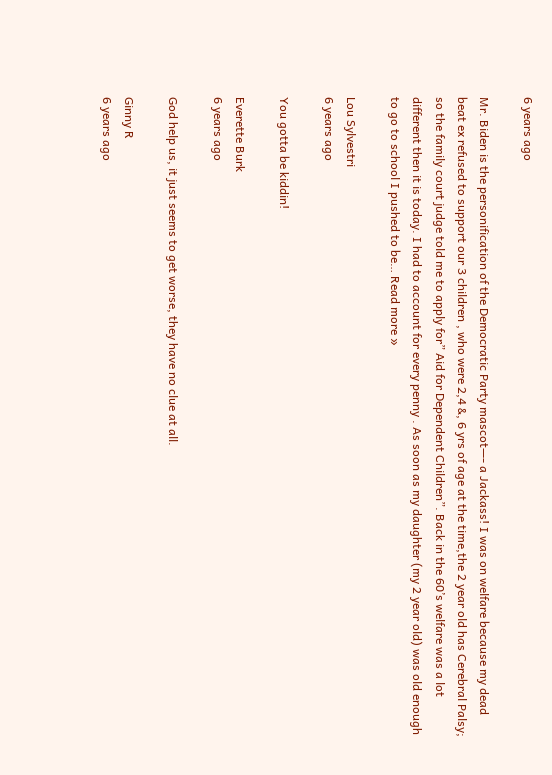6 years ago

Mr. Biden is the personification of the Democratic Party mascot—- a Jackass! I was on welfare because my dead beat ex refused to support our 3 children , who were 2,4 &, 6 yrs of age at the time,the 2 year old has Cerebral Palsy; so the family court judge told me to apply for” Aid for Dependent Children”. Back in the 60’s welfare was a lot different then it is today. I had to account for every penny . As soon as my daughter (my 2 year old) was old enough to go to school I pushed to be… Read more »

Lou Sylvestri
6 years ago

You gotta be kiddin!

Everette Burk
6 years ago

God help us, it just seems to get worse, they have no clue at all.

Ginny R
6 years ago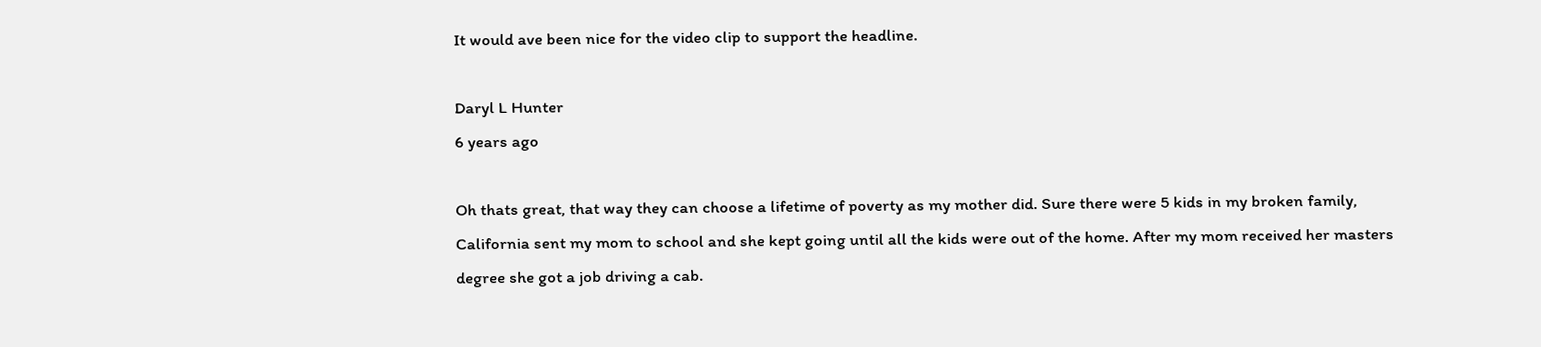It would ave been nice for the video clip to support the headline.

Daryl L Hunter
6 years ago

Oh thats great, that way they can choose a lifetime of poverty as my mother did. Sure there were 5 kids in my broken family, California sent my mom to school and she kept going until all the kids were out of the home. After my mom received her masters degree she got a job driving a cab.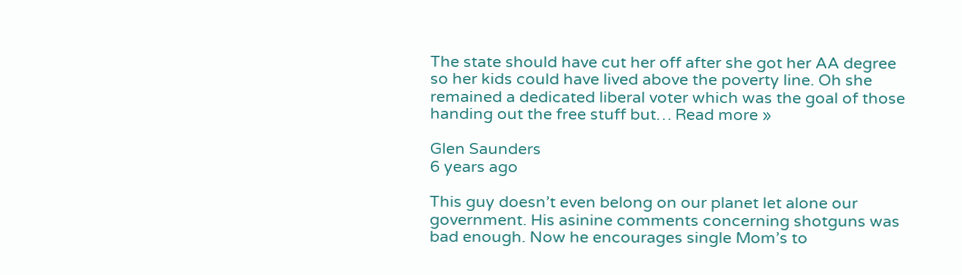The state should have cut her off after she got her AA degree so her kids could have lived above the poverty line. Oh she remained a dedicated liberal voter which was the goal of those handing out the free stuff but… Read more »

Glen Saunders
6 years ago

This guy doesn’t even belong on our planet let alone our government. His asinine comments concerning shotguns was bad enough. Now he encourages single Mom’s to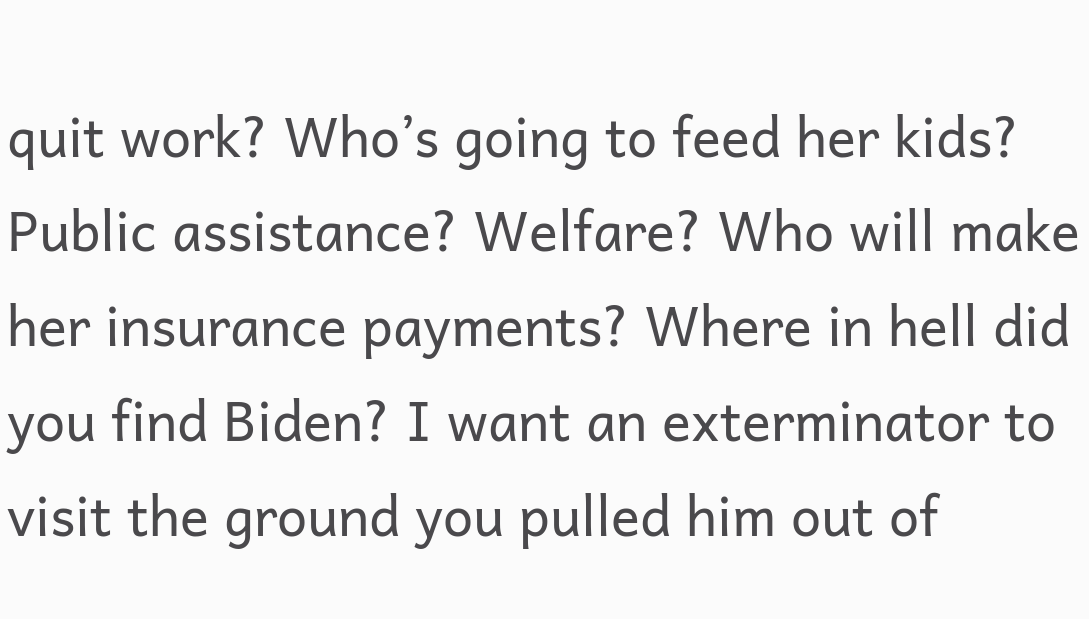quit work? Who’s going to feed her kids? Public assistance? Welfare? Who will make her insurance payments? Where in hell did you find Biden? I want an exterminator to visit the ground you pulled him out of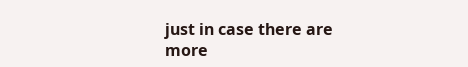just in case there are more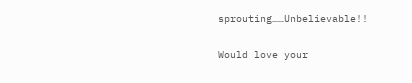sprouting……Unbelievable!!

Would love your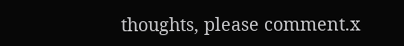thoughts, please comment.x